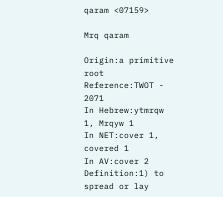qaram <07159>

Mrq qaram

Origin:a primitive root
Reference:TWOT - 2071
In Hebrew:ytmrqw 1, Mrqyw 1
In NET:cover 1, covered 1
In AV:cover 2
Definition:1) to spread or lay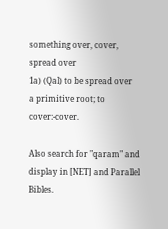something over, cover, spread over
1a) (Qal) to be spread over
a primitive root; to cover:-cover.

Also search for "qaram" and display in [NET] and Parallel Bibles.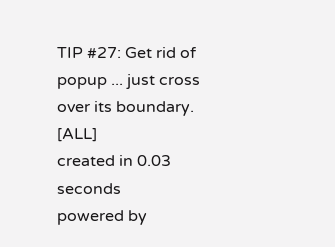TIP #27: Get rid of popup ... just cross over its boundary. [ALL]
created in 0.03 seconds
powered by